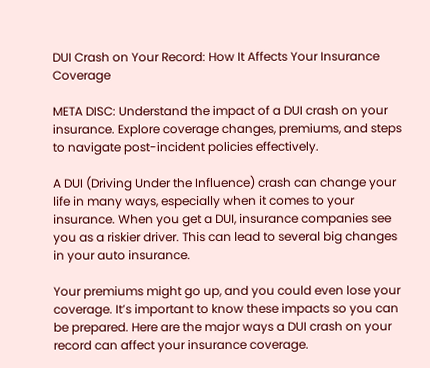DUI Crash on Your Record: How It Affects Your Insurance Coverage

META DISC: Understand the impact of a DUI crash on your insurance. Explore coverage changes, premiums, and steps to navigate post-incident policies effectively.

A DUI (Driving Under the Influence) crash can change your life in many ways, especially when it comes to your insurance. When you get a DUI, insurance companies see you as a riskier driver. This can lead to several big changes in your auto insurance.

Your premiums might go up, and you could even lose your coverage. It’s important to know these impacts so you can be prepared. Here are the major ways a DUI crash on your record can affect your insurance coverage.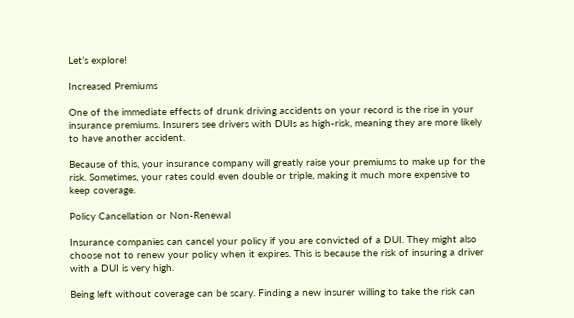Let’s explore!

Increased Premiums

One of the immediate effects of drunk driving accidents on your record is the rise in your insurance premiums. Insurers see drivers with DUIs as high-risk, meaning they are more likely to have another accident.

Because of this, your insurance company will greatly raise your premiums to make up for the risk. Sometimes, your rates could even double or triple, making it much more expensive to keep coverage.

Policy Cancellation or Non-Renewal

Insurance companies can cancel your policy if you are convicted of a DUI. They might also choose not to renew your policy when it expires. This is because the risk of insuring a driver with a DUI is very high.

Being left without coverage can be scary. Finding a new insurer willing to take the risk can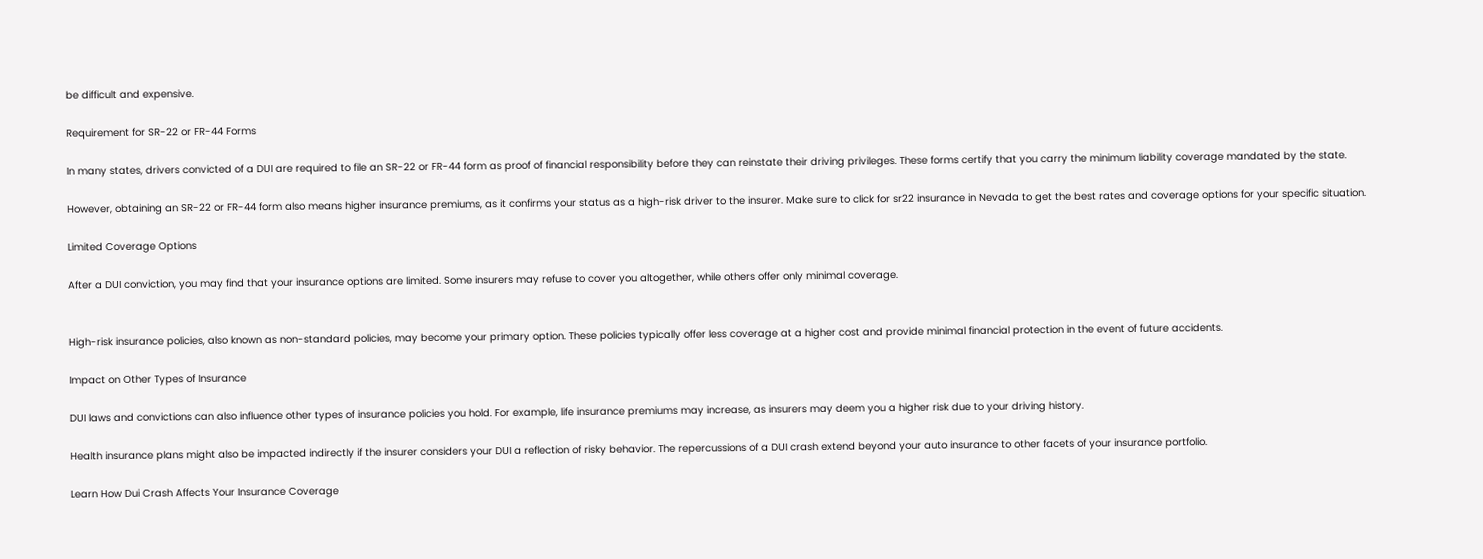be difficult and expensive.

Requirement for SR-22 or FR-44 Forms

In many states, drivers convicted of a DUI are required to file an SR-22 or FR-44 form as proof of financial responsibility before they can reinstate their driving privileges. These forms certify that you carry the minimum liability coverage mandated by the state.

However, obtaining an SR-22 or FR-44 form also means higher insurance premiums, as it confirms your status as a high-risk driver to the insurer. Make sure to click for sr22 insurance in Nevada to get the best rates and coverage options for your specific situation.

Limited Coverage Options

After a DUI conviction, you may find that your insurance options are limited. Some insurers may refuse to cover you altogether, while others offer only minimal coverage.


High-risk insurance policies, also known as non-standard policies, may become your primary option. These policies typically offer less coverage at a higher cost and provide minimal financial protection in the event of future accidents.

Impact on Other Types of Insurance

DUI laws and convictions can also influence other types of insurance policies you hold. For example, life insurance premiums may increase, as insurers may deem you a higher risk due to your driving history.

Health insurance plans might also be impacted indirectly if the insurer considers your DUI a reflection of risky behavior. The repercussions of a DUI crash extend beyond your auto insurance to other facets of your insurance portfolio.

Learn How Dui Crash Affects Your Insurance Coverage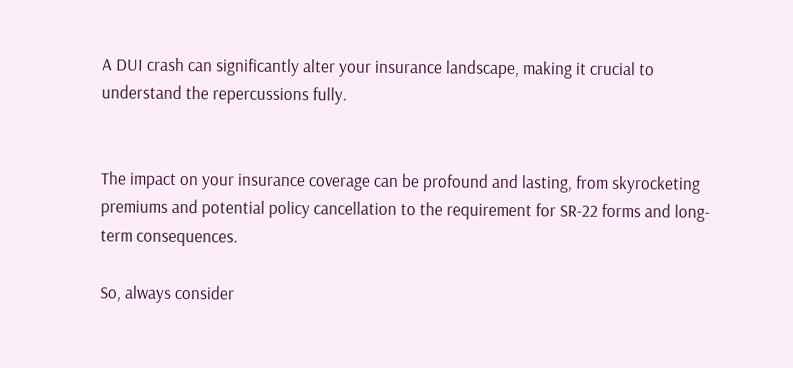A DUI crash can significantly alter your insurance landscape, making it crucial to understand the repercussions fully.


The impact on your insurance coverage can be profound and lasting, from skyrocketing premiums and potential policy cancellation to the requirement for SR-22 forms and long-term consequences.

So, always consider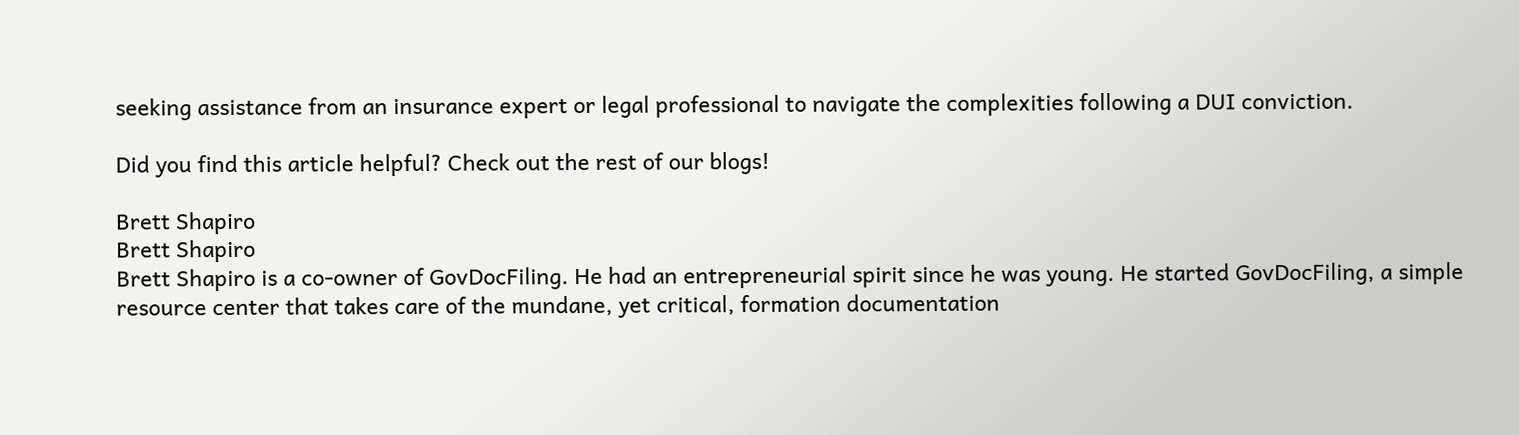seeking assistance from an insurance expert or legal professional to navigate the complexities following a DUI conviction.

Did you find this article helpful? Check out the rest of our blogs!

Brett Shapiro
Brett Shapiro
Brett Shapiro is a co-owner of GovDocFiling. He had an entrepreneurial spirit since he was young. He started GovDocFiling, a simple resource center that takes care of the mundane, yet critical, formation documentation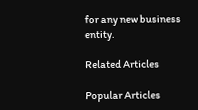for any new business entity.

Related Articles

Popular Articles